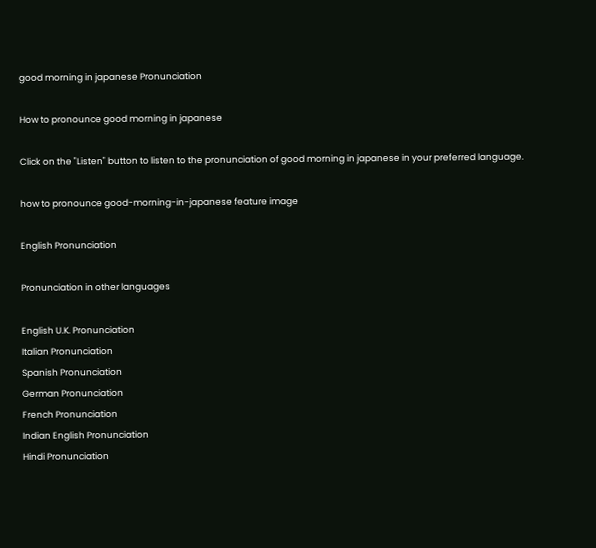good morning in japanese Pronunciation

How to pronounce good morning in japanese

Click on the "Listen" button to listen to the pronunciation of good morning in japanese in your preferred language.

how to pronounce good-morning-in-japanese feature image

English Pronunciation

Pronunciation in other languages

English U.K. Pronunciation
Italian Pronunciation
Spanish Pronunciation
German Pronunciation
French Pronunciation
Indian English Pronunciation
Hindi Pronunciation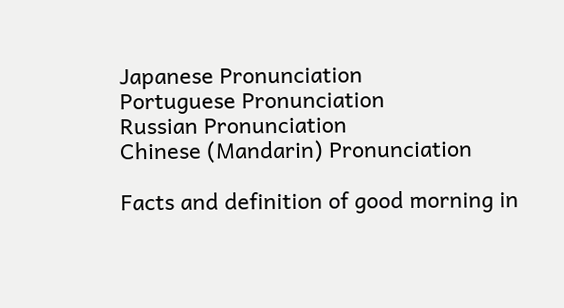Japanese Pronunciation
Portuguese Pronunciation
Russian Pronunciation
Chinese (Mandarin) Pronunciation

Facts and definition of good morning in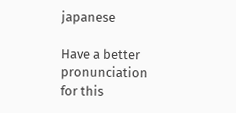japanese

Have a better pronunciation for this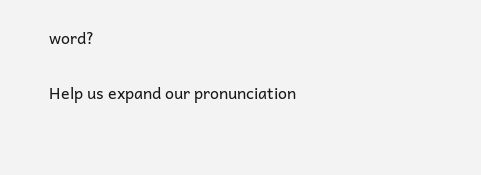word?

Help us expand our pronunciation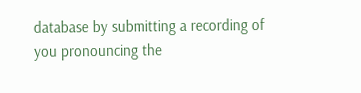database by submitting a recording of you pronouncing the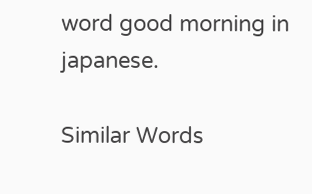word good morning in japanese.

Similar Words